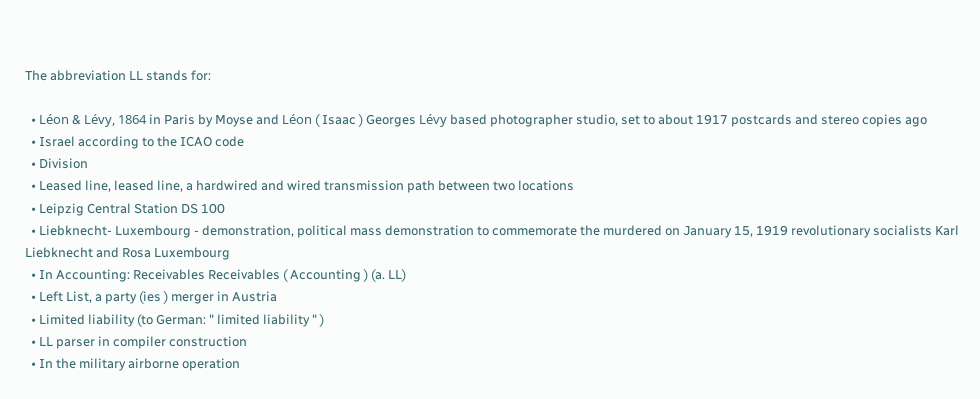The abbreviation LL stands for:

  • Léon & Lévy, 1864 in Paris by Moyse and Léon ( Isaac ) Georges Lévy based photographer studio, set to about 1917 postcards and stereo copies ago
  • Israel according to the ICAO code
  • Division
  • Leased line, leased line, a hardwired and wired transmission path between two locations
  • Leipzig Central Station DS 100
  • Liebknecht- Luxembourg - demonstration, political mass demonstration to commemorate the murdered on January 15, 1919 revolutionary socialists Karl Liebknecht and Rosa Luxembourg
  • In Accounting: Receivables Receivables ( Accounting ) (a. LL)
  • Left List, a party (ies ) merger in Austria
  • Limited liability (to German: " limited liability " )
  • LL parser in compiler construction
  • In the military airborne operation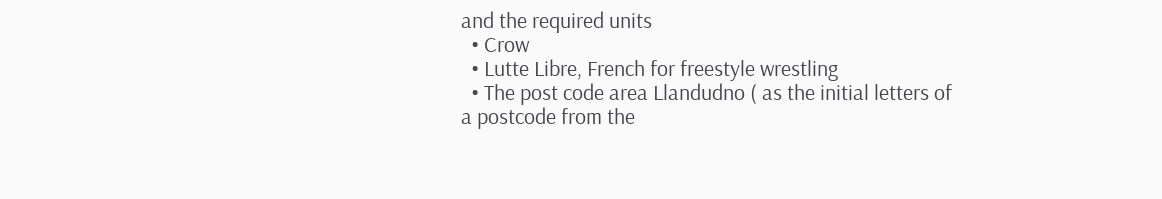and the required units
  • Crow
  • Lutte Libre, French for freestyle wrestling
  • The post code area Llandudno ( as the initial letters of a postcode from the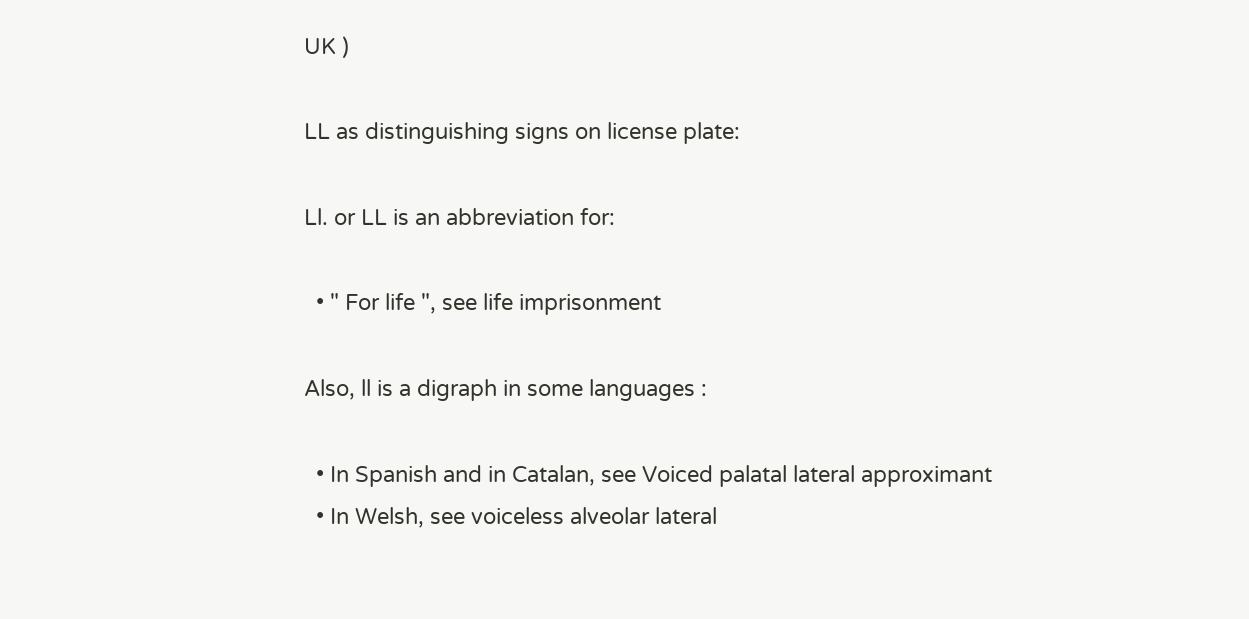UK )

LL as distinguishing signs on license plate:

Ll. or LL is an abbreviation for:

  • " For life ", see life imprisonment

Also, ll is a digraph in some languages :

  • In Spanish and in Catalan, see Voiced palatal lateral approximant
  • In Welsh, see voiceless alveolar lateral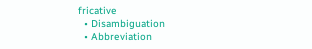fricative
  • Disambiguation
  • Abbreviation